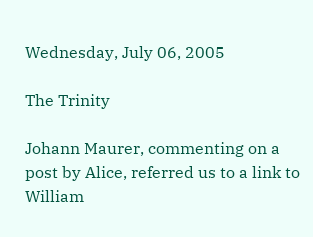Wednesday, July 06, 2005

The Trinity

Johann Maurer, commenting on a post by Alice, referred us to a link to William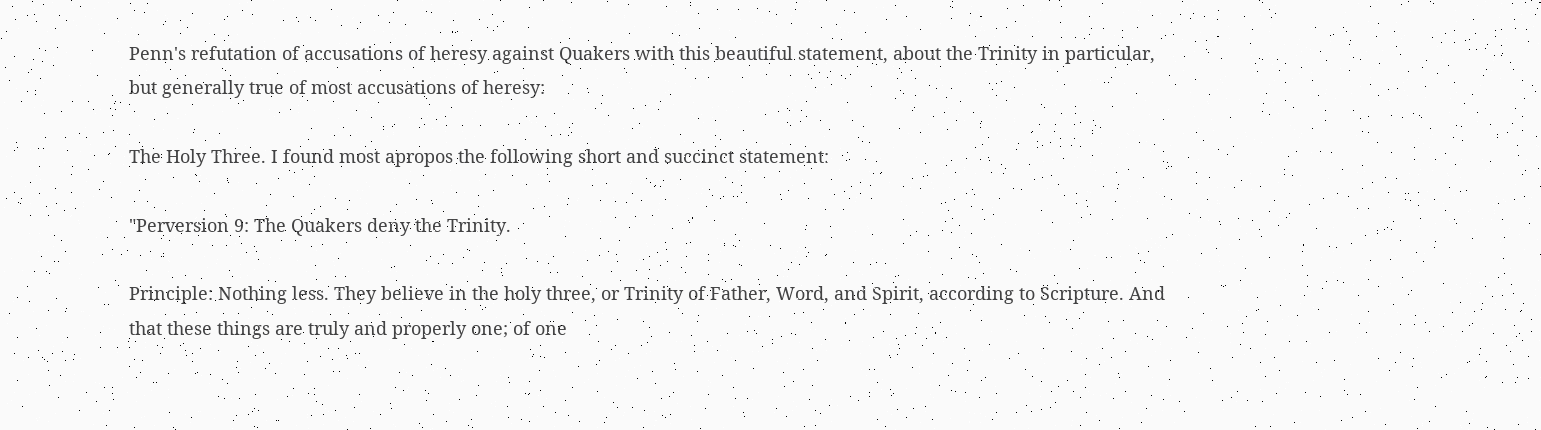Penn's refutation of accusations of heresy against Quakers with this beautiful statement, about the Trinity in particular, but generally true of most accusations of heresy:

The Holy Three. I found most apropos the following short and succinct statement:

"Perversion 9: The Quakers deny the Trinity.

Principle: Nothing less. They believe in the holy three, or Trinity of Father, Word, and Spirit, according to Scripture. And that these things are truly and properly one; of one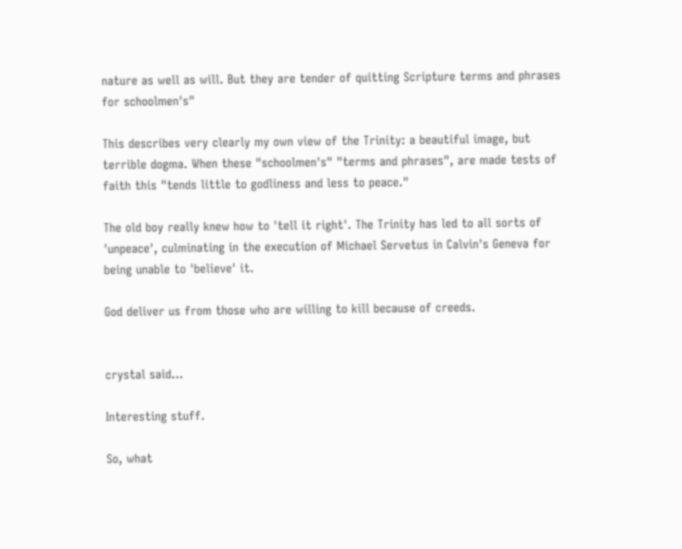nature as well as will. But they are tender of quitting Scripture terms and phrases for schoolmen's"

This describes very clearly my own view of the Trinity: a beautiful image, but terrible dogma. When these "schoolmen's" "terms and phrases", are made tests of faith this "tends little to godliness and less to peace."

The old boy really knew how to 'tell it right'. The Trinity has led to all sorts of 'unpeace', culminating in the execution of Michael Servetus in Calvin's Geneva for being unable to 'believe' it.

God deliver us from those who are willing to kill because of creeds.


crystal said...

Interesting stuff.

So, what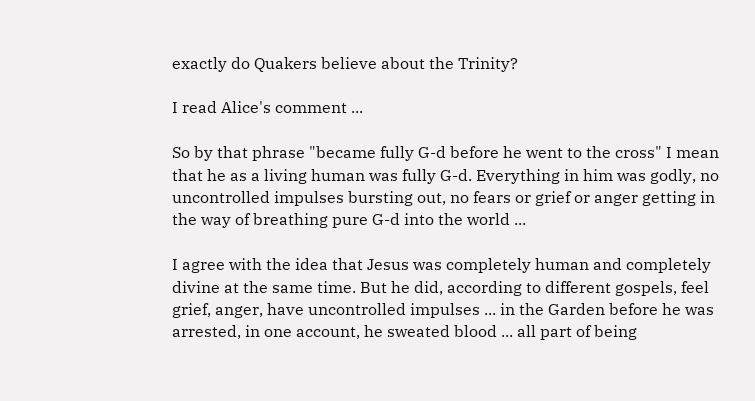exactly do Quakers believe about the Trinity?

I read Alice's comment ...

So by that phrase "became fully G-d before he went to the cross" I mean that he as a living human was fully G-d. Everything in him was godly, no uncontrolled impulses bursting out, no fears or grief or anger getting in the way of breathing pure G-d into the world ...

I agree with the idea that Jesus was completely human and completely divine at the same time. But he did, according to different gospels, feel grief, anger, have uncontrolled impulses ... in the Garden before he was arrested, in one account, he sweated blood ... all part of being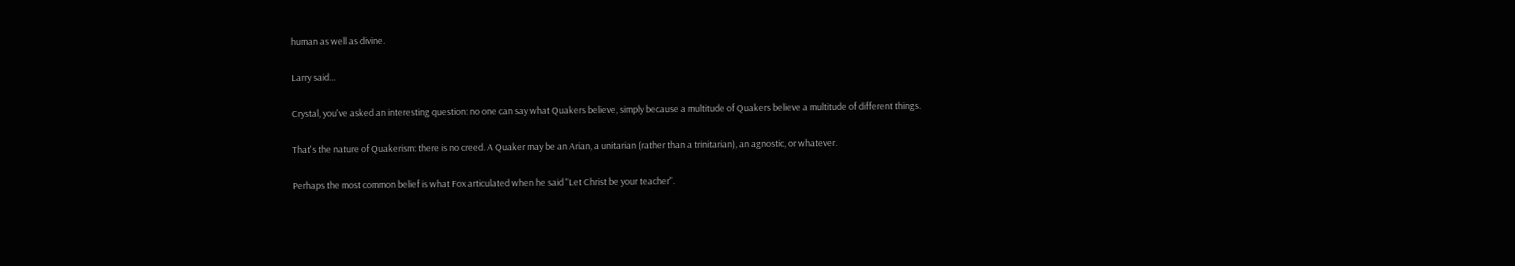human as well as divine.

Larry said...

Crystal, you've asked an interesting question: no one can say what Quakers believe, simply because a multitude of Quakers believe a multitude of different things.

That's the nature of Quakerism: there is no creed. A Quaker may be an Arian, a unitarian (rather than a trinitarian), an agnostic, or whatever.

Perhaps the most common belief is what Fox articulated when he said "Let Christ be your teacher".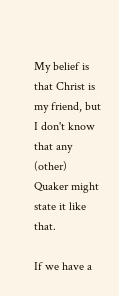My belief is that Christ is my friend, but I don't know that any (other) Quaker might state it like that.

If we have a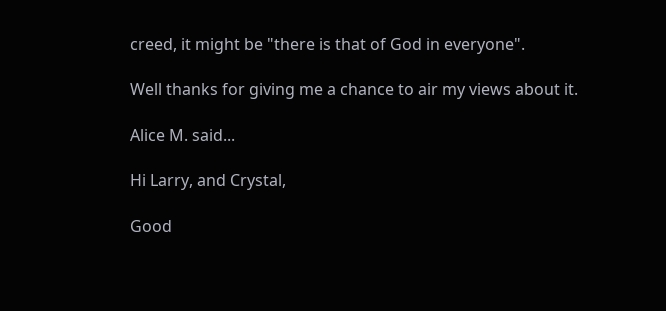creed, it might be "there is that of God in everyone".

Well thanks for giving me a chance to air my views about it.

Alice M. said...

Hi Larry, and Crystal,

Good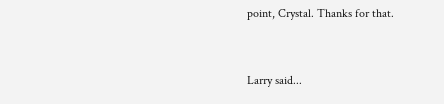point, Crystal. Thanks for that.


Larry said...